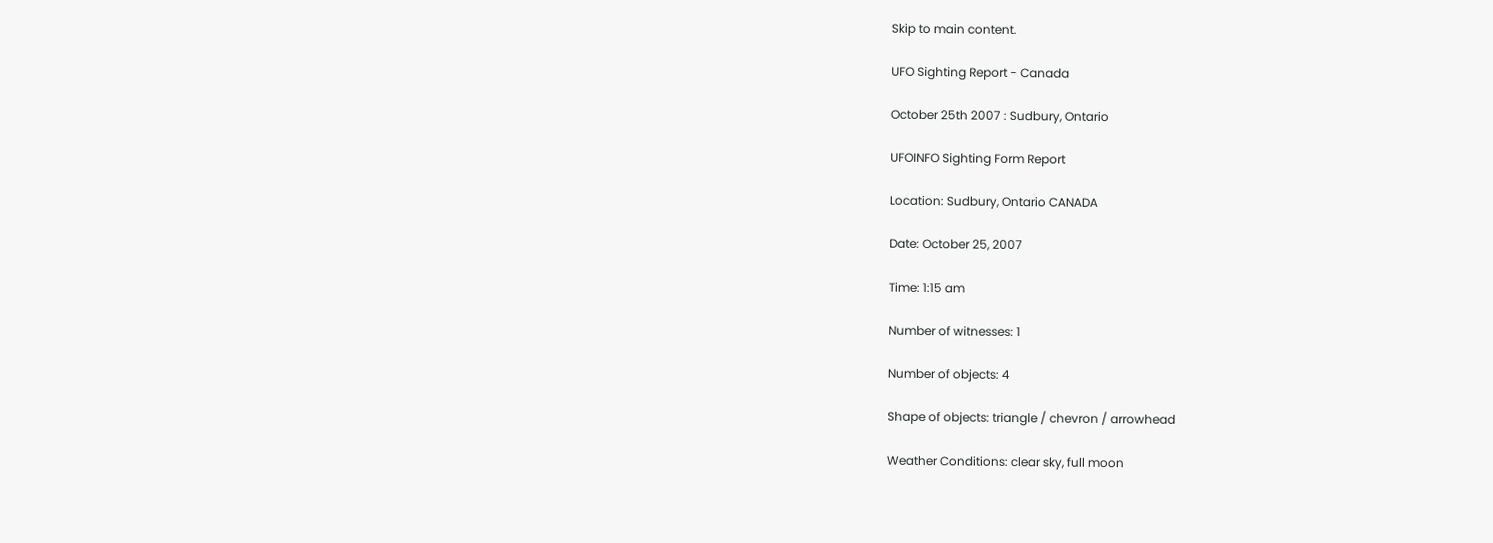Skip to main content.

UFO Sighting Report - Canada

October 25th 2007 : Sudbury, Ontario

UFOINFO Sighting Form Report

Location: Sudbury, Ontario CANADA

Date: October 25, 2007

Time: 1:15 am

Number of witnesses: 1

Number of objects: 4

Shape of objects: triangle / chevron / arrowhead

Weather Conditions: clear sky, full moon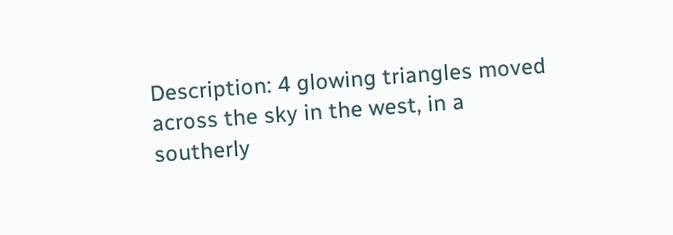Description: 4 glowing triangles moved across the sky in the west, in a southerly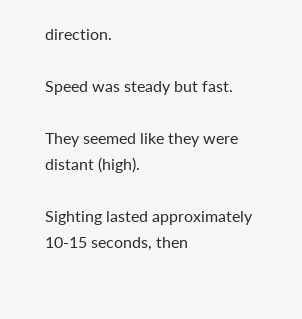direction.

Speed was steady but fast.

They seemed like they were distant (high).

Sighting lasted approximately 10-15 seconds, then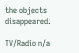the objects disappeared.

TV/Radio n/a